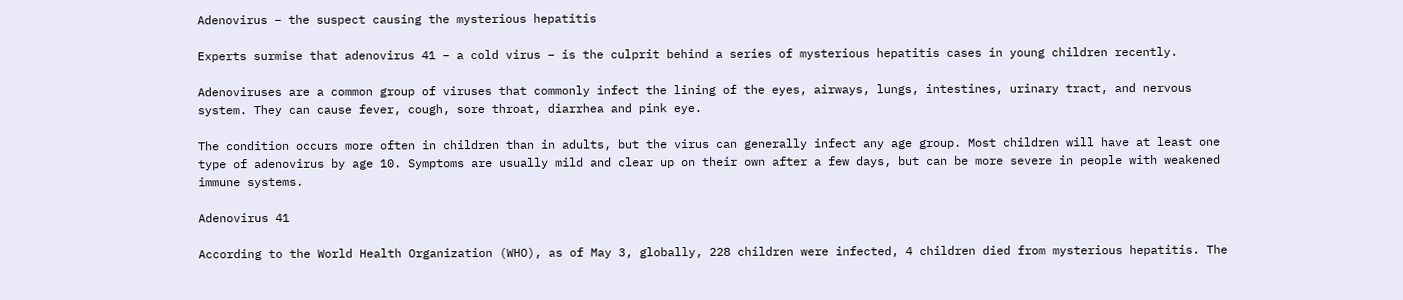Adenovirus – the suspect causing the mysterious hepatitis

Experts surmise that adenovirus 41 – a cold virus – is the culprit behind a series of mysterious hepatitis cases in young children recently.

Adenoviruses are a common group of viruses that commonly infect the lining of the eyes, airways, lungs, intestines, urinary tract, and nervous system. They can cause fever, cough, sore throat, diarrhea and pink eye.

The condition occurs more often in children than in adults, but the virus can generally infect any age group. Most children will have at least one type of adenovirus by age 10. Symptoms are usually mild and clear up on their own after a few days, but can be more severe in people with weakened immune systems.

Adenovirus 41

According to the World Health Organization (WHO), as of May 3, globally, 228 children were infected, 4 children died from mysterious hepatitis. The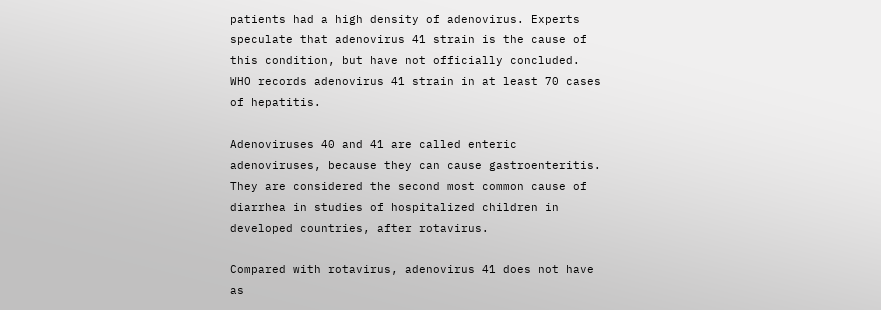patients had a high density of adenovirus. Experts speculate that adenovirus 41 strain is the cause of this condition, but have not officially concluded. WHO records adenovirus 41 strain in at least 70 cases of hepatitis.

Adenoviruses 40 and 41 are called enteric adenoviruses, because they can cause gastroenteritis. They are considered the second most common cause of diarrhea in studies of hospitalized children in developed countries, after rotavirus.

Compared with rotavirus, adenovirus 41 does not have as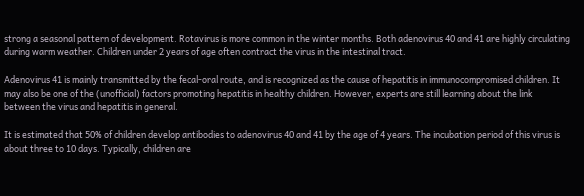strong a seasonal pattern of development. Rotavirus is more common in the winter months. Both adenovirus 40 and 41 are highly circulating during warm weather. Children under 2 years of age often contract the virus in the intestinal tract.

Adenovirus 41 is mainly transmitted by the fecal-oral route, and is recognized as the cause of hepatitis in immunocompromised children. It may also be one of the (unofficial) factors promoting hepatitis in healthy children. However, experts are still learning about the link between the virus and hepatitis in general.

It is estimated that 50% of children develop antibodies to adenovirus 40 and 41 by the age of 4 years. The incubation period of this virus is about three to 10 days. Typically, children are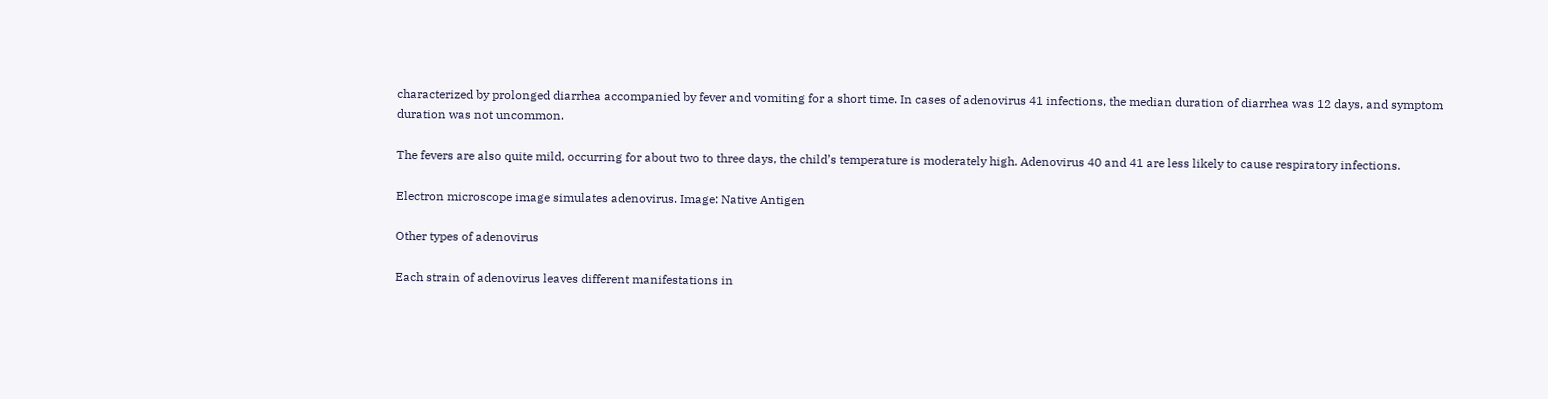characterized by prolonged diarrhea accompanied by fever and vomiting for a short time. In cases of adenovirus 41 infections, the median duration of diarrhea was 12 days, and symptom duration was not uncommon.

The fevers are also quite mild, occurring for about two to three days, the child’s temperature is moderately high. Adenovirus 40 and 41 are less likely to cause respiratory infections.

Electron microscope image simulates adenovirus. Image: Native Antigen

Other types of adenovirus

Each strain of adenovirus leaves different manifestations in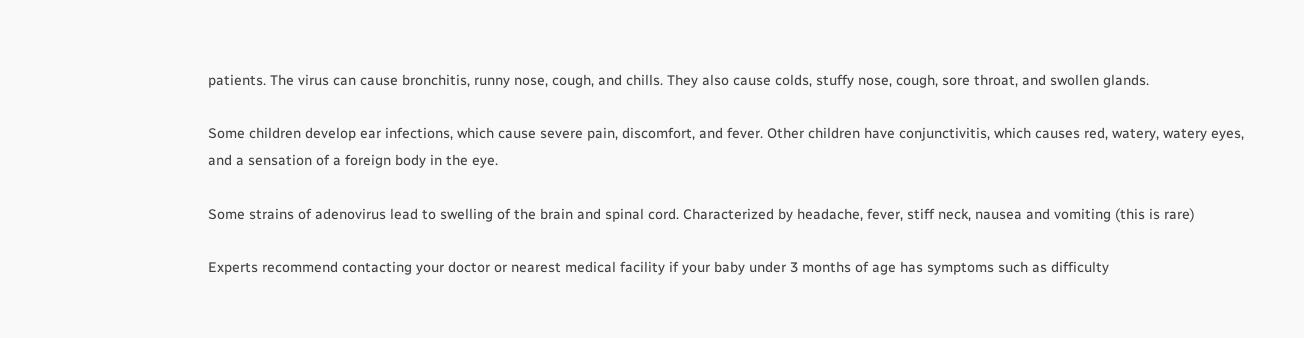patients. The virus can cause bronchitis, runny nose, cough, and chills. They also cause colds, stuffy nose, cough, sore throat, and swollen glands.

Some children develop ear infections, which cause severe pain, discomfort, and fever. Other children have conjunctivitis, which causes red, watery, watery eyes, and a sensation of a foreign body in the eye.

Some strains of adenovirus lead to swelling of the brain and spinal cord. Characterized by headache, fever, stiff neck, nausea and vomiting (this is rare)

Experts recommend contacting your doctor or nearest medical facility if your baby under 3 months of age has symptoms such as difficulty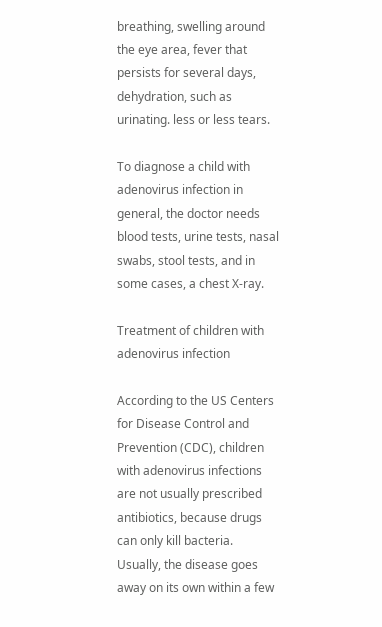breathing, swelling around the eye area, fever that persists for several days, dehydration, such as urinating. less or less tears.

To diagnose a child with adenovirus infection in general, the doctor needs blood tests, urine tests, nasal swabs, stool tests, and in some cases, a chest X-ray.

Treatment of children with adenovirus infection

According to the US Centers for Disease Control and Prevention (CDC), children with adenovirus infections are not usually prescribed antibiotics, because drugs can only kill bacteria. Usually, the disease goes away on its own within a few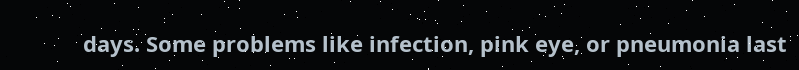days. Some problems like infection, pink eye, or pneumonia last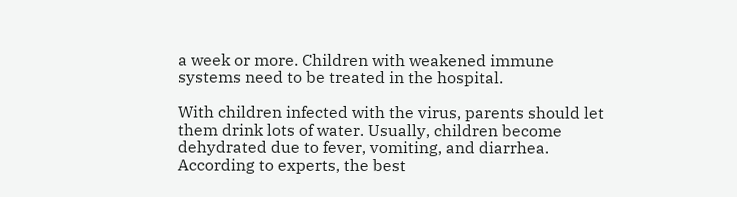a week or more. Children with weakened immune systems need to be treated in the hospital.

With children infected with the virus, parents should let them drink lots of water. Usually, children become dehydrated due to fever, vomiting, and diarrhea. According to experts, the best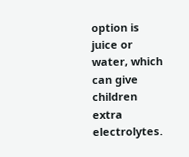option is juice or water, which can give children extra electrolytes.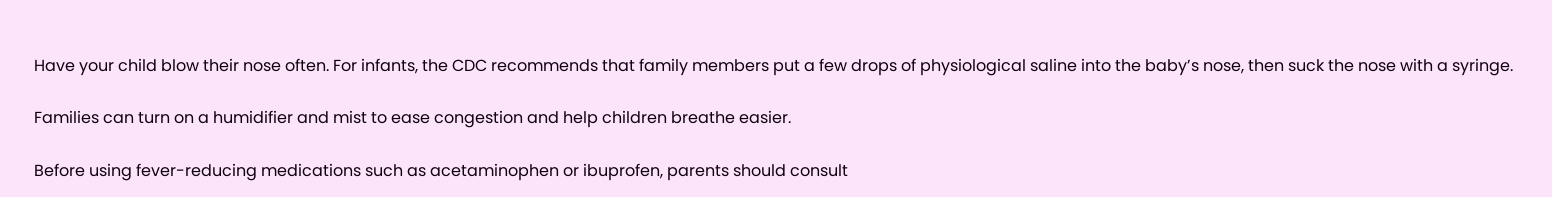Have your child blow their nose often. For infants, the CDC recommends that family members put a few drops of physiological saline into the baby’s nose, then suck the nose with a syringe.

Families can turn on a humidifier and mist to ease congestion and help children breathe easier.

Before using fever-reducing medications such as acetaminophen or ibuprofen, parents should consult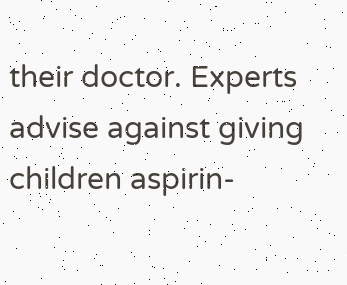their doctor. Experts advise against giving children aspirin-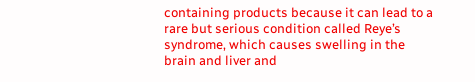containing products because it can lead to a rare but serious condition called Reye’s syndrome, which causes swelling in the brain and liver and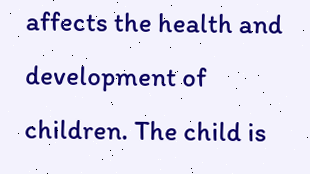affects the health and development of children. The child is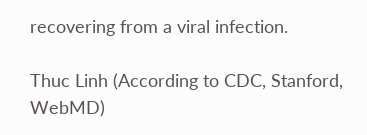recovering from a viral infection.

Thuc Linh (According to CDC, Stanford, WebMD)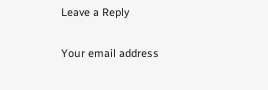Leave a Reply

Your email address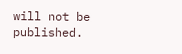will not be published.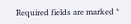Required fields are marked *